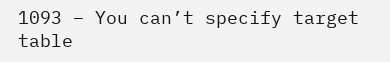1093 – You can’t specify target table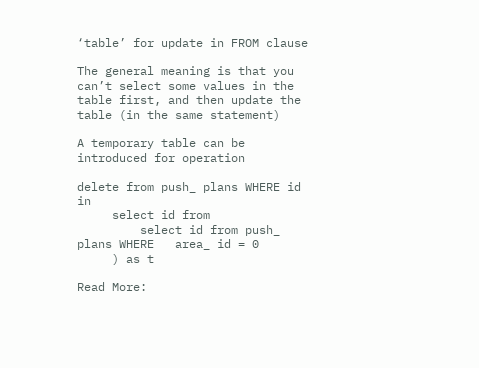‘table’ for update in FROM clause

The general meaning is that you can’t select some values in the table first, and then update the table (in the same statement)

A temporary table can be introduced for operation

delete from push_ plans WHERE id in
     select id from
         select id from push_ plans WHERE   area_ id = 0
     ) as t

Read More: